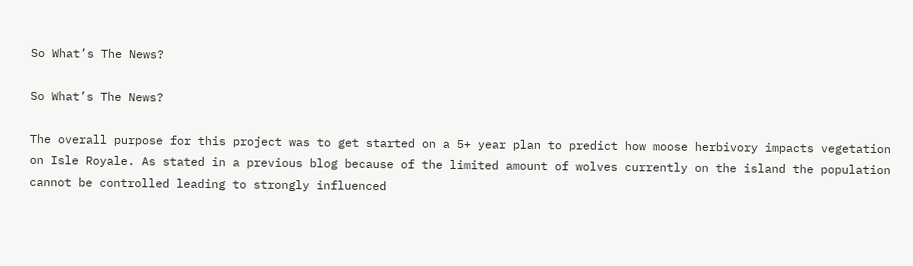So What’s The News?

So What’s The News?

The overall purpose for this project was to get started on a 5+ year plan to predict how moose herbivory impacts vegetation on Isle Royale. As stated in a previous blog because of the limited amount of wolves currently on the island the population cannot be controlled leading to strongly influenced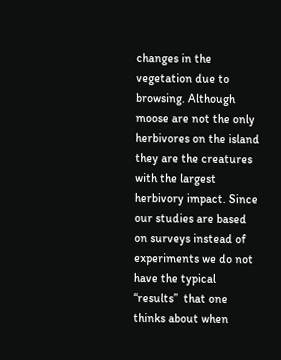changes in the vegetation due to browsing. Although moose are not the only herbivores on the island they are the creatures with the largest herbivory impact. Since our studies are based on surveys instead of experiments we do not have the typical “results”  that one thinks about when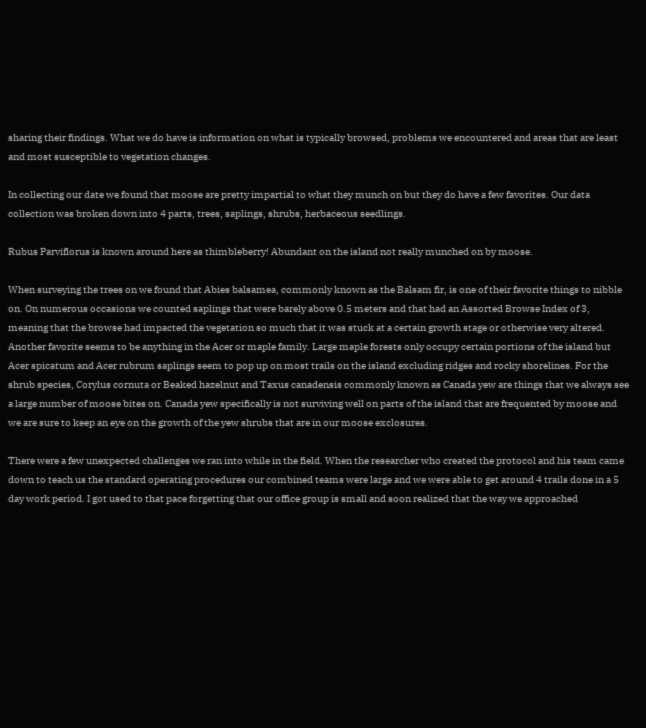sharing their findings. What we do have is information on what is typically browsed, problems we encountered and areas that are least and most susceptible to vegetation changes.

In collecting our date we found that moose are pretty impartial to what they munch on but they do have a few favorites. Our data collection was broken down into 4 parts, trees, saplings, shrubs, herbaceous seedlings.

Rubus Parviflorus is known around here as thimbleberry! Abundant on the island not really munched on by moose.

When surveying the trees on we found that Abies balsamea, commonly known as the Balsam fir, is one of their favorite things to nibble on. On numerous occasions we counted saplings that were barely above 0.5 meters and that had an Assorted Browse Index of 3, meaning that the browse had impacted the vegetation so much that it was stuck at a certain growth stage or otherwise very altered. Another favorite seems to be anything in the Acer or maple family. Large maple forests only occupy certain portions of the island but Acer spicatum and Acer rubrum saplings seem to pop up on most trails on the island excluding ridges and rocky shorelines. For the shrub species, Corylus cornuta or Beaked hazelnut and Taxus canadensis commonly known as Canada yew are things that we always see a large number of moose bites on. Canada yew specifically is not surviving well on parts of the island that are frequented by moose and we are sure to keep an eye on the growth of the yew shrubs that are in our moose exclosures.

There were a few unexpected challenges we ran into while in the field. When the researcher who created the protocol and his team came down to teach us the standard operating procedures our combined teams were large and we were able to get around 4 trails done in a 5 day work period. I got used to that pace forgetting that our office group is small and soon realized that the way we approached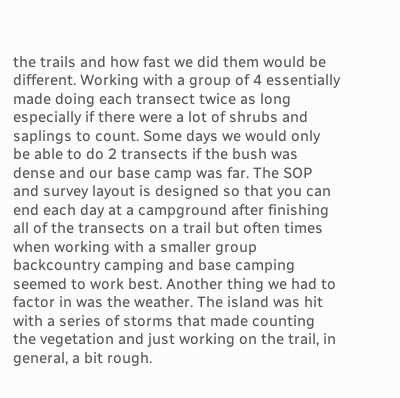the trails and how fast we did them would be different. Working with a group of 4 essentially made doing each transect twice as long especially if there were a lot of shrubs and saplings to count. Some days we would only be able to do 2 transects if the bush was dense and our base camp was far. The SOP and survey layout is designed so that you can end each day at a campground after finishing all of the transects on a trail but often times when working with a smaller group backcountry camping and base camping seemed to work best. Another thing we had to factor in was the weather. The island was hit with a series of storms that made counting the vegetation and just working on the trail, in general, a bit rough.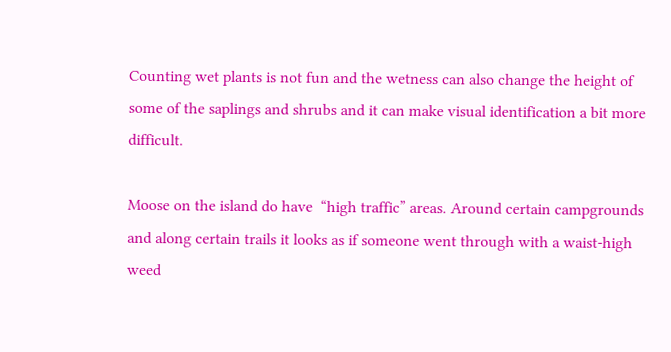Counting wet plants is not fun and the wetness can also change the height of some of the saplings and shrubs and it can make visual identification a bit more difficult.

Moose on the island do have  “high traffic” areas. Around certain campgrounds and along certain trails it looks as if someone went through with a waist-high weed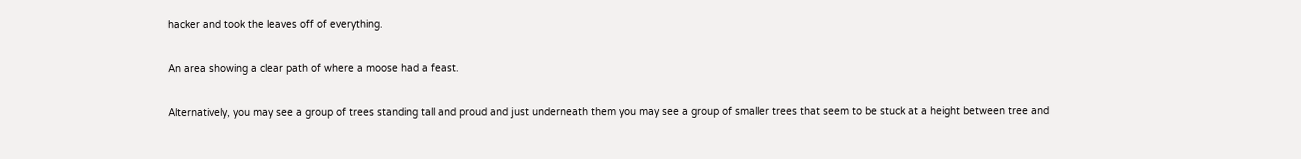hacker and took the leaves off of everything.

An area showing a clear path of where a moose had a feast.

Alternatively, you may see a group of trees standing tall and proud and just underneath them you may see a group of smaller trees that seem to be stuck at a height between tree and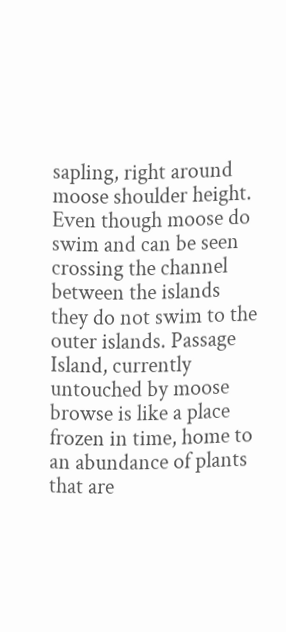sapling, right around moose shoulder height. Even though moose do swim and can be seen crossing the channel between the islands they do not swim to the outer islands. Passage Island, currently untouched by moose browse is like a place frozen in time, home to an abundance of plants that are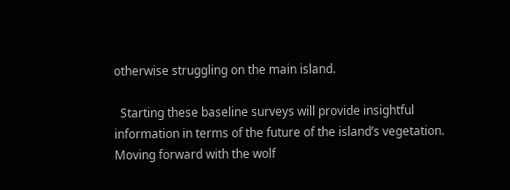otherwise struggling on the main island.

  Starting these baseline surveys will provide insightful information in terms of the future of the island’s vegetation. Moving forward with the wolf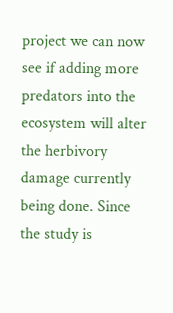project we can now see if adding more predators into the ecosystem will alter the herbivory damage currently being done. Since the study is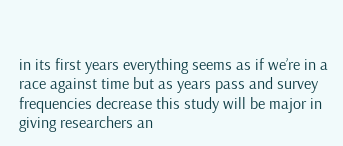in its first years everything seems as if we’re in a race against time but as years pass and survey frequencies decrease this study will be major in giving researchers an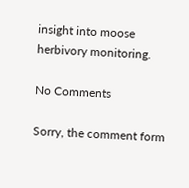insight into moose herbivory monitoring.

No Comments

Sorry, the comment form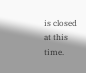is closed at this time.